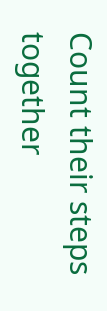Count their steps together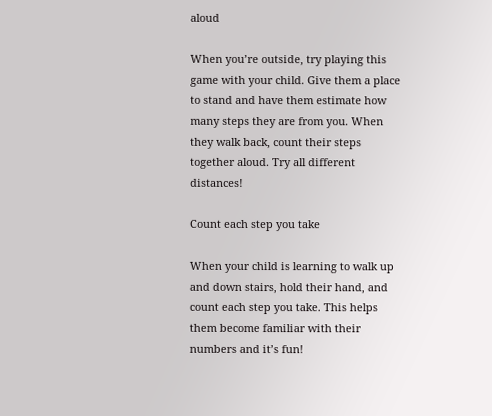aloud

When you’re outside, try playing this game with your child. Give them a place to stand and have them estimate how many steps they are from you. When they walk back, count their steps together aloud. Try all different distances!

Count each step you take

When your child is learning to walk up and down stairs, hold their hand, and count each step you take. This helps them become familiar with their numbers and it’s fun!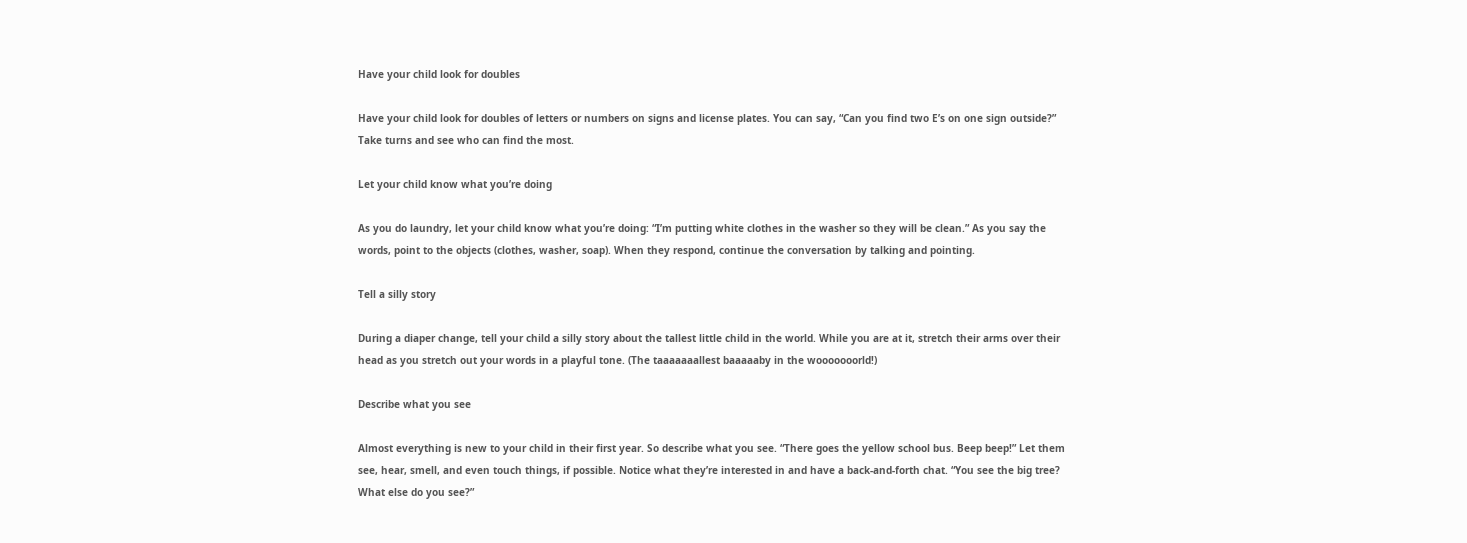Have your child look for doubles

Have your child look for doubles of letters or numbers on signs and license plates. You can say, “Can you find two E’s on one sign outside?” Take turns and see who can find the most.

Let your child know what you’re doing

As you do laundry, let your child know what you’re doing: “I’m putting white clothes in the washer so they will be clean.” As you say the words, point to the objects (clothes, washer, soap). When they respond, continue the conversation by talking and pointing.

Tell a silly story

During a diaper change, tell your child a silly story about the tallest little child in the world. While you are at it, stretch their arms over their head as you stretch out your words in a playful tone. (The taaaaaaallest baaaaaby in the wooooooorld!)

Describe what you see

Almost everything is new to your child in their first year. So describe what you see. “There goes the yellow school bus. Beep beep!” Let them see, hear, smell, and even touch things, if possible. Notice what they’re interested in and have a back-and-forth chat. “You see the big tree? What else do you see?”